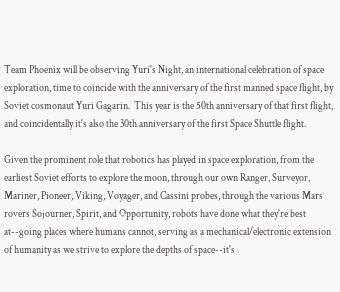Team Phoenix will be observing Yuri's Night, an international celebration of space exploration, time to coincide with the anniversary of the first manned space flight, by Soviet cosmonaut Yuri Gagarin.  This year is the 50th anniversary of that first flight, and coincidentally it's also the 30th anniversary of the first Space Shuttle flight.

Given the prominent role that robotics has played in space exploration, from the earliest Soviet efforts to explore the moon, through our own Ranger, Surveyor, Mariner, Pioneer, Viking, Voyager, and Cassini probes, through the various Mars rovers Sojourner, Spirit, and Opportunity, robots have done what they're best at--going places where humans cannot, serving as a mechanical/electronic extension of humanity as we strive to explore the depths of space--it's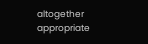altogether appropriate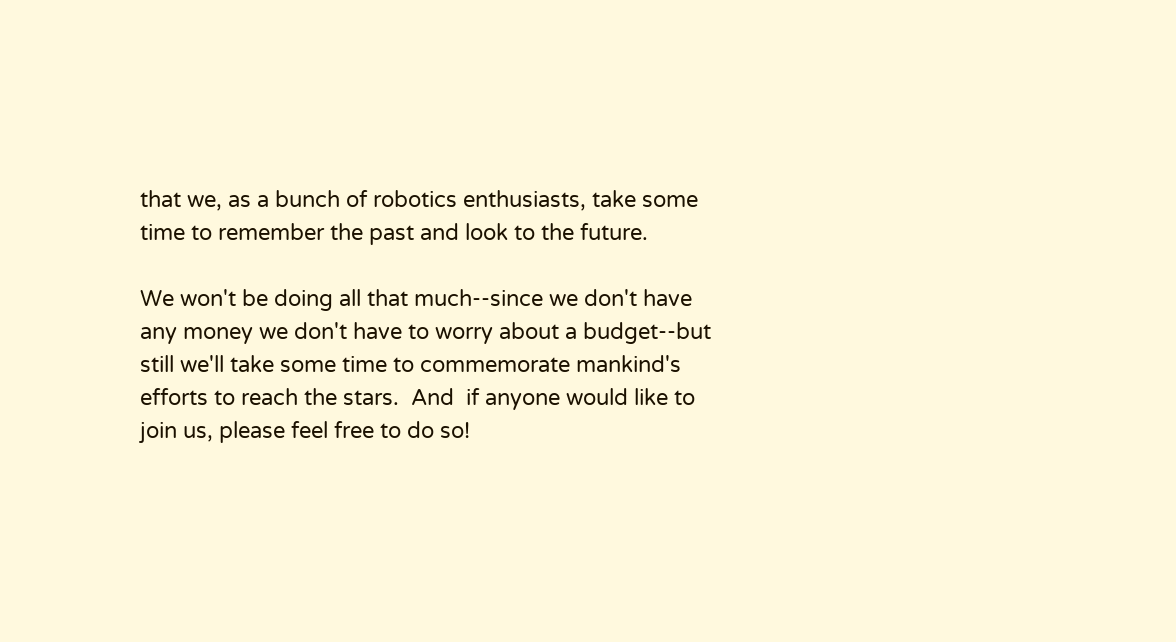that we, as a bunch of robotics enthusiasts, take some time to remember the past and look to the future.

We won't be doing all that much--since we don't have any money we don't have to worry about a budget--but still we'll take some time to commemorate mankind's efforts to reach the stars.  And  if anyone would like to join us, please feel free to do so!